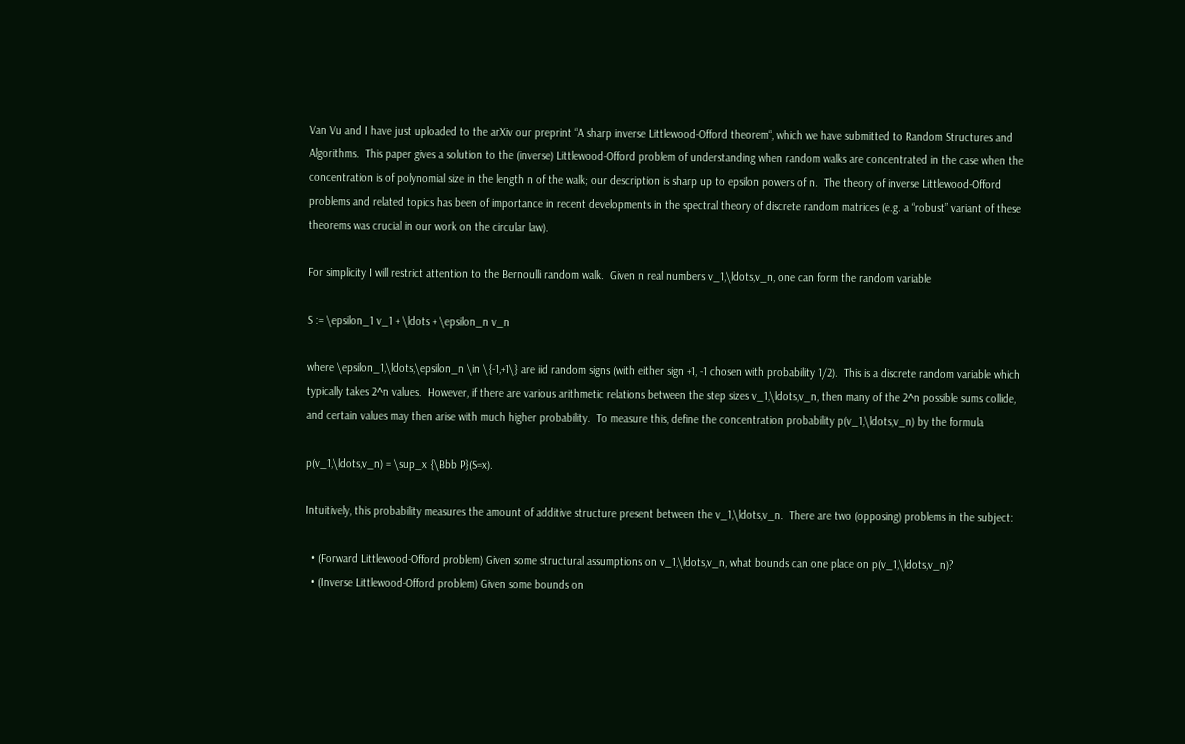Van Vu and I have just uploaded to the arXiv our preprint “A sharp inverse Littlewood-Offord theorem“, which we have submitted to Random Structures and Algorithms.  This paper gives a solution to the (inverse) Littlewood-Offord problem of understanding when random walks are concentrated in the case when the concentration is of polynomial size in the length n of the walk; our description is sharp up to epsilon powers of n.  The theory of inverse Littlewood-Offord problems and related topics has been of importance in recent developments in the spectral theory of discrete random matrices (e.g. a “robust” variant of these theorems was crucial in our work on the circular law).

For simplicity I will restrict attention to the Bernoulli random walk.  Given n real numbers v_1,\ldots,v_n, one can form the random variable

S := \epsilon_1 v_1 + \ldots + \epsilon_n v_n

where \epsilon_1,\ldots,\epsilon_n \in \{-1,+1\} are iid random signs (with either sign +1, -1 chosen with probability 1/2).  This is a discrete random variable which typically takes 2^n values.  However, if there are various arithmetic relations between the step sizes v_1,\ldots,v_n, then many of the 2^n possible sums collide, and certain values may then arise with much higher probability.  To measure this, define the concentration probability p(v_1,\ldots,v_n) by the formula

p(v_1,\ldots,v_n) = \sup_x {\Bbb P}(S=x).

Intuitively, this probability measures the amount of additive structure present between the v_1,\ldots,v_n.  There are two (opposing) problems in the subject:

  • (Forward Littlewood-Offord problem) Given some structural assumptions on v_1,\ldots,v_n, what bounds can one place on p(v_1,\ldots,v_n)?
  • (Inverse Littlewood-Offord problem) Given some bounds on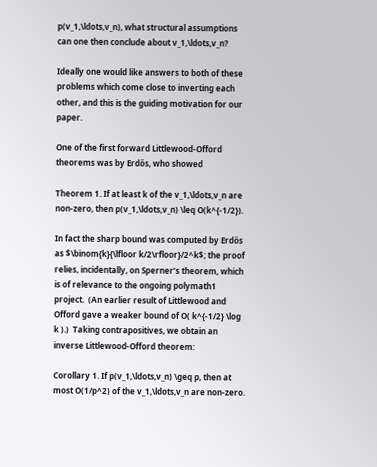p(v_1,\ldots,v_n), what structural assumptions can one then conclude about v_1,\ldots,v_n?

Ideally one would like answers to both of these problems which come close to inverting each other, and this is the guiding motivation for our paper.

One of the first forward Littlewood-Offord theorems was by Erdős, who showed

Theorem 1. If at least k of the v_1,\ldots,v_n are non-zero, then p(v_1,\ldots,v_n) \leq O(k^{-1/2}).

In fact the sharp bound was computed by Erdős as $\binom{k}{\lfloor k/2\rfloor}/2^k$; the proof relies, incidentally, on Sperner’s theorem, which is of relevance to the ongoing polymath1 project.  (An earlier result of Littlewood and Offord gave a weaker bound of O( k^{-1/2} \log k ).)  Taking contrapositives, we obtain an inverse Littlewood-Offord theorem:

Corollary 1. If p(v_1,\ldots,v_n) \geq p, then at most O(1/p^2) of the v_1,\ldots,v_n are non-zero.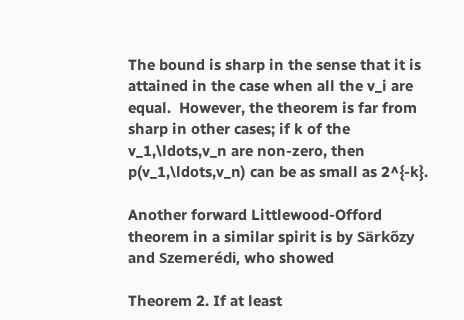The bound is sharp in the sense that it is attained in the case when all the v_i are equal.  However, the theorem is far from sharp in other cases; if k of the v_1,\ldots,v_n are non-zero, then p(v_1,\ldots,v_n) can be as small as 2^{-k}.

Another forward Littlewood-Offord theorem in a similar spirit is by Särkőzy and Szemerédi, who showed

Theorem 2. If at least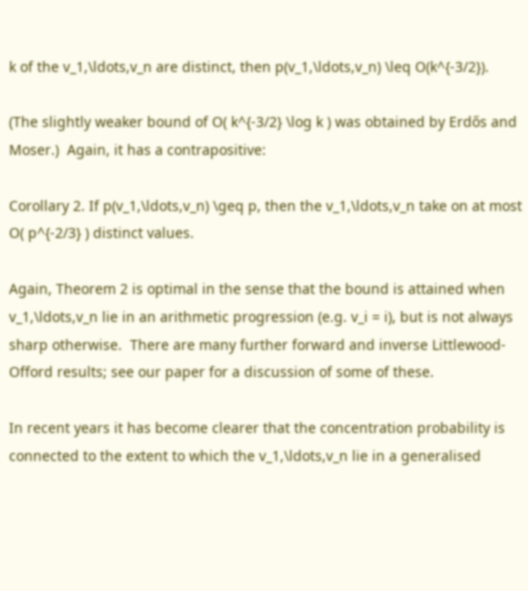k of the v_1,\ldots,v_n are distinct, then p(v_1,\ldots,v_n) \leq O(k^{-3/2}).

(The slightly weaker bound of O( k^{-3/2} \log k ) was obtained by Erdős and Moser.)  Again, it has a contrapositive:

Corollary 2. If p(v_1,\ldots,v_n) \geq p, then the v_1,\ldots,v_n take on at most O( p^{-2/3} ) distinct values.

Again, Theorem 2 is optimal in the sense that the bound is attained when v_1,\ldots,v_n lie in an arithmetic progression (e.g. v_i = i), but is not always sharp otherwise.  There are many further forward and inverse Littlewood-Offord results; see our paper for a discussion of some of these.

In recent years it has become clearer that the concentration probability is connected to the extent to which the v_1,\ldots,v_n lie in a generalised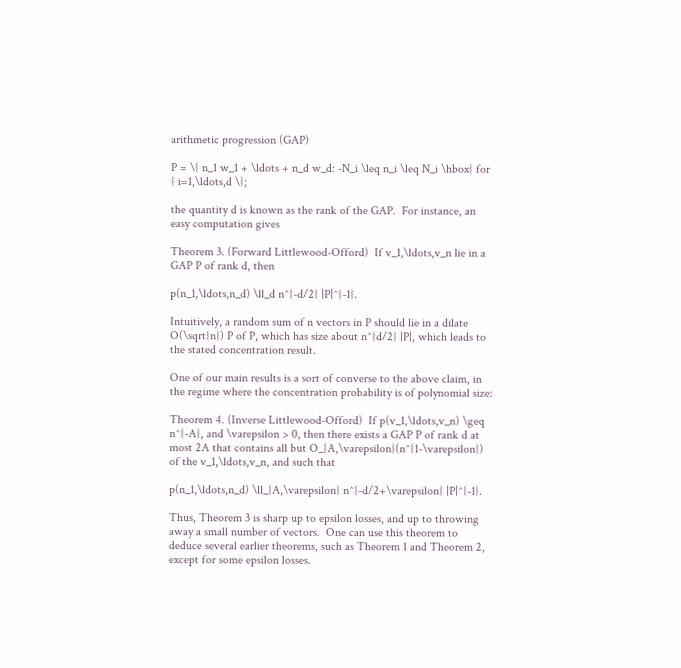arithmetic progression (GAP)

P = \{ n_1 w_1 + \ldots + n_d w_d: -N_i \leq n_i \leq N_i \hbox{ for } i=1,\ldots,d \};

the quantity d is known as the rank of the GAP.  For instance, an easy computation gives

Theorem 3. (Forward Littlewood-Offord)  If v_1,\ldots,v_n lie in a GAP P of rank d, then

p(n_1,\ldots,n_d) \ll_d n^{-d/2} |P|^{-1}.

Intuitively, a random sum of n vectors in P should lie in a dilate O(\sqrt{n}) P of P, which has size about n^{d/2} |P|, which leads to the stated concentration result.

One of our main results is a sort of converse to the above claim, in the regime where the concentration probability is of polynomial size:

Theorem 4. (Inverse Littlewood-Offord)  If p(v_1,\ldots,v_n) \geq n^{-A}, and \varepsilon > 0, then there exists a GAP P of rank d at most 2A that contains all but O_{A,\varepsilon}(n^{1-\varepsilon}) of the v_1,\ldots,v_n, and such that

p(n_1,\ldots,n_d) \ll_{A,\varepsilon} n^{-d/2+\varepsilon} |P|^{-1}.

Thus, Theorem 3 is sharp up to epsilon losses, and up to throwing away a small number of vectors.  One can use this theorem to deduce several earlier theorems, such as Theorem 1 and Theorem 2, except for some epsilon losses.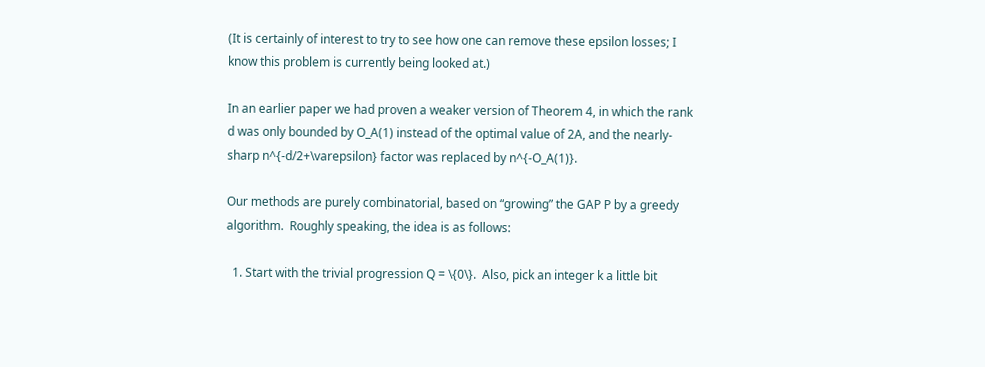(It is certainly of interest to try to see how one can remove these epsilon losses; I know this problem is currently being looked at.)

In an earlier paper we had proven a weaker version of Theorem 4, in which the rank d was only bounded by O_A(1) instead of the optimal value of 2A, and the nearly-sharp n^{-d/2+\varepsilon} factor was replaced by n^{-O_A(1)}.

Our methods are purely combinatorial, based on “growing” the GAP P by a greedy algorithm.  Roughly speaking, the idea is as follows:

  1. Start with the trivial progression Q = \{0\}.  Also, pick an integer k a little bit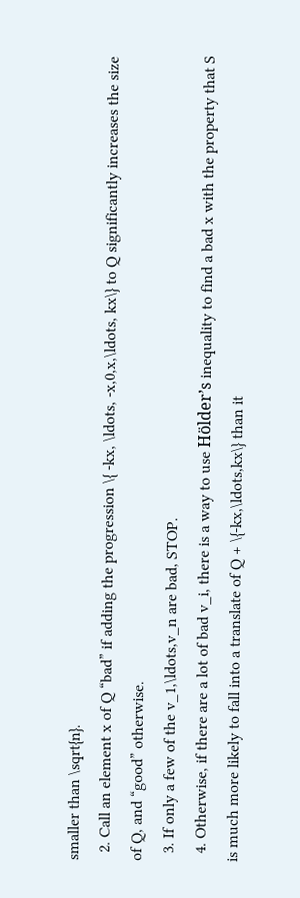smaller than \sqrt{n}.
  2. Call an element x of Q “bad” if adding the progression \{ -kx, \ldots, -x,0,x,\ldots, kx\} to Q significantly increases the size of Q, and “good” otherwise.
  3. If only a few of the v_1,\ldots,v_n are bad, STOP.
  4. Otherwise, if there are a lot of bad v_i, there is a way to use Hölder’s inequality to find a bad x with the property that S is much more likely to fall into a translate of Q + \{-kx,\ldots,kx\} than it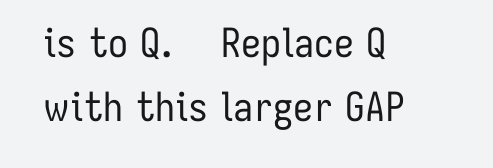is to Q.    Replace Q with this larger GAP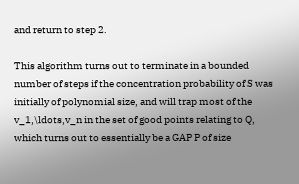and return to step 2.

This algorithm turns out to terminate in a bounded number of steps if the concentration probability of S was initially of polynomial size, and will trap most of the v_1,\ldots,v_n in the set of good points relating to Q, which turns out to essentially be a GAP P of size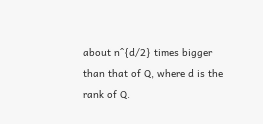about n^{d/2} times bigger than that of Q, where d is the rank of Q.